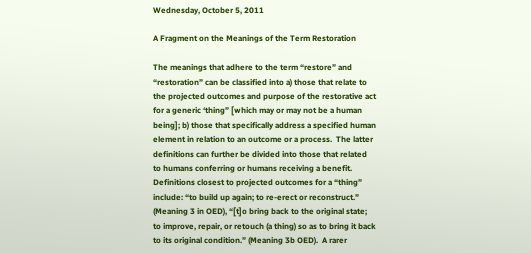Wednesday, October 5, 2011

A Fragment on the Meanings of the Term Restoration

The meanings that adhere to the term “restore” and “restoration” can be classified into a) those that relate to the projected outcomes and purpose of the restorative act for a generic ‘thing” [which may or may not be a human being]; b) those that specifically address a specified human element in relation to an outcome or a process.  The latter definitions can further be divided into those that related to humans conferring or humans receiving a benefit.
Definitions closest to projected outcomes for a “thing” include: “to build up again; to re-erect or reconstruct.” (Meaning 3 in OED), “[t]o bring back to the original state; to improve, repair, or retouch (a thing) so as to bring it back to its original condition.” (Meaning 3b OED).  A rarer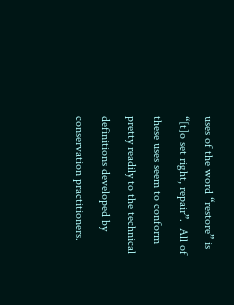uses of the word “restore” is “[t]o set right, repair”.  All of these uses seem to conform pretty readily to the technical definitions developed by conservation practitioners.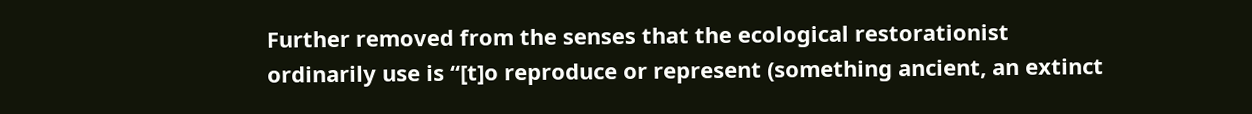Further removed from the senses that the ecological restorationist ordinarily use is “[t]o reproduce or represent (something ancient, an extinct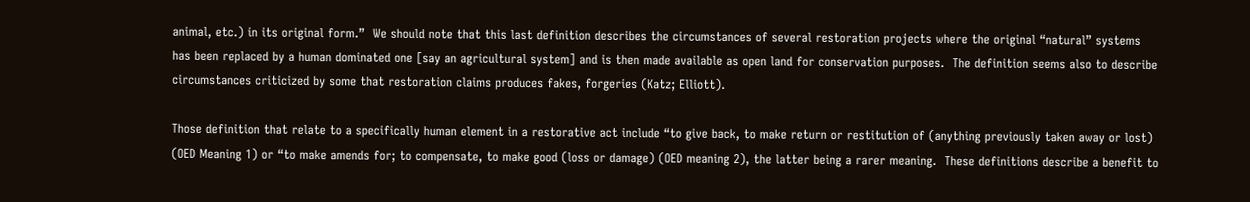animal, etc.) in its original form.”  We should note that this last definition describes the circumstances of several restoration projects where the original “natural” systems has been replaced by a human dominated one [say an agricultural system] and is then made available as open land for conservation purposes.  The definition seems also to describe circumstances criticized by some that restoration claims produces fakes, forgeries (Katz; Elliott).

Those definition that relate to a specifically human element in a restorative act include “to give back, to make return or restitution of (anything previously taken away or lost) (OED Meaning 1) or “to make amends for; to compensate, to make good (loss or damage) (OED meaning 2), the latter being a rarer meaning.  These definitions describe a benefit to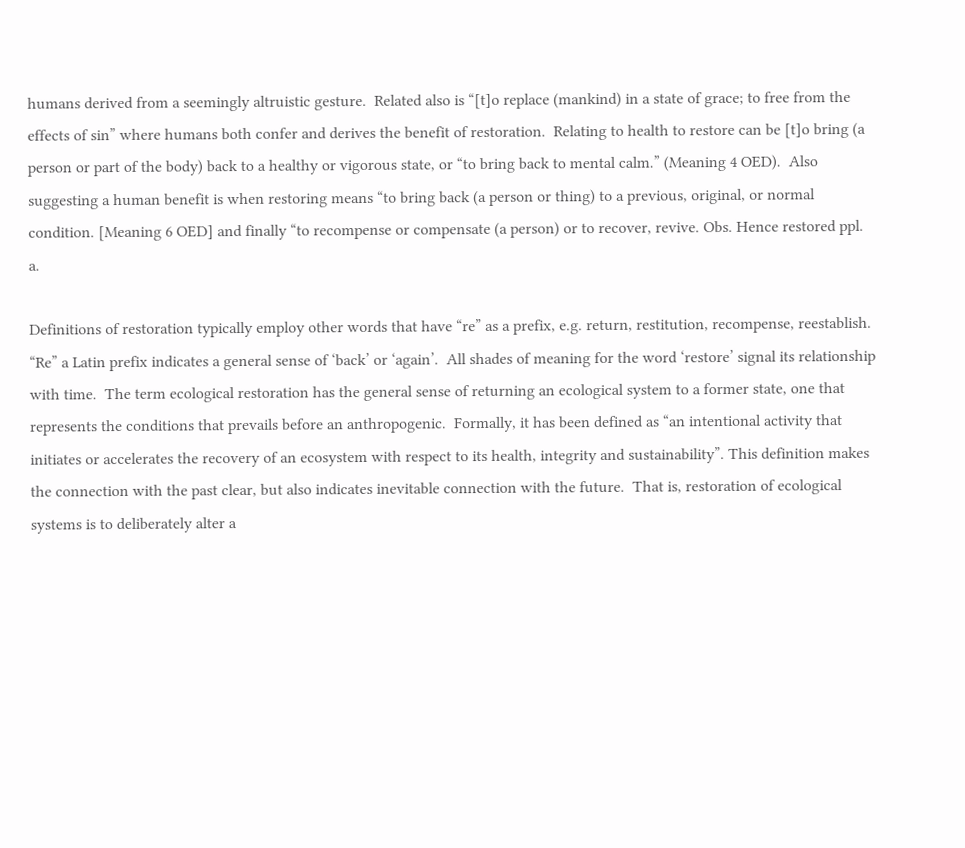humans derived from a seemingly altruistic gesture.  Related also is “[t]o replace (mankind) in a state of grace; to free from the effects of sin” where humans both confer and derives the benefit of restoration.  Relating to health to restore can be [t]o bring (a person or part of the body) back to a healthy or vigorous state, or “to bring back to mental calm.” (Meaning 4 OED).  Also suggesting a human benefit is when restoring means “to bring back (a person or thing) to a previous, original, or normal condition. [Meaning 6 OED] and finally “to recompense or compensate (a person) or to recover, revive. Obs. Hence restored ppl. a.

Definitions of restoration typically employ other words that have “re” as a prefix, e.g. return, restitution, recompense, reestablish.  “Re” a Latin prefix indicates a general sense of ‘back’ or ‘again’.  All shades of meaning for the word ‘restore’ signal its relationship with time.  The term ecological restoration has the general sense of returning an ecological system to a former state, one that represents the conditions that prevails before an anthropogenic.  Formally, it has been defined as “an intentional activity that initiates or accelerates the recovery of an ecosystem with respect to its health, integrity and sustainability”. This definition makes the connection with the past clear, but also indicates inevitable connection with the future.  That is, restoration of ecological systems is to deliberately alter a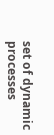set of dynamic processes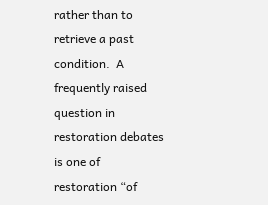rather than to retrieve a past condition.  A frequently raised question in restoration debates is one of restoration “of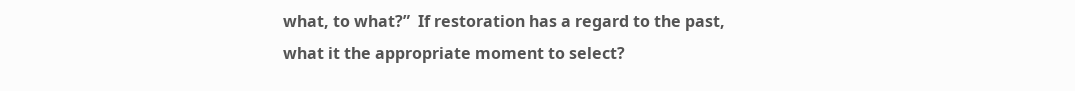what, to what?”  If restoration has a regard to the past, what it the appropriate moment to select?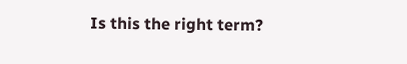Is this the right term?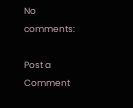No comments:

Post a Comment